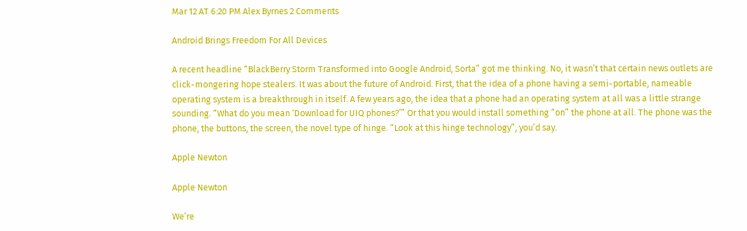Mar 12 AT 6:20 PM Alex Byrnes 2 Comments

Android Brings Freedom For All Devices

A recent headline “BlackBerry Storm Transformed into Google Android, Sorta” got me thinking. No, it wasn’t that certain news outlets are click-mongering hope stealers. It was about the future of Android. First, that the idea of a phone having a semi-portable, nameable operating system is a breakthrough in itself. A few years ago, the idea that a phone had an operating system at all was a little strange sounding. “What do you mean ‘Download for UIQ phones?’” Or that you would install something “on” the phone at all. The phone was the phone, the buttons, the screen, the novel type of hinge. “Look at this hinge technology”, you’d say.

Apple Newton

Apple Newton

We’re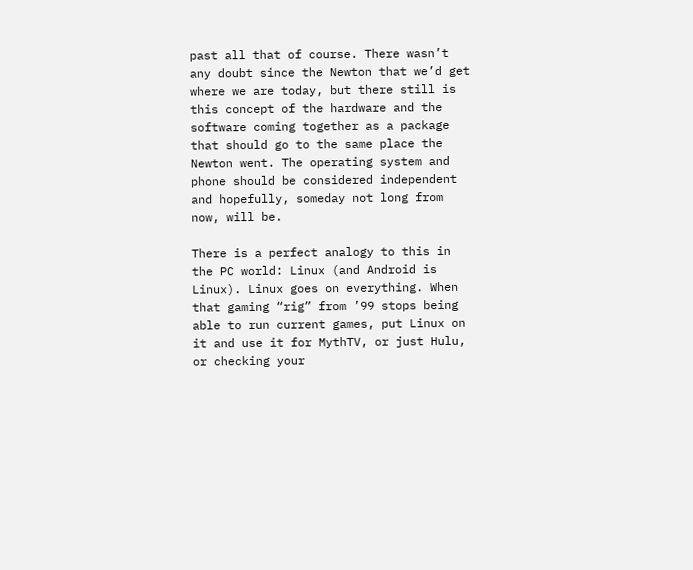past all that of course. There wasn’t any doubt since the Newton that we’d get where we are today, but there still is this concept of the hardware and the software coming together as a package that should go to the same place the Newton went. The operating system and phone should be considered independent and hopefully, someday not long from now, will be.

There is a perfect analogy to this in the PC world: Linux (and Android is Linux). Linux goes on everything. When that gaming “rig” from ’99 stops being able to run current games, put Linux on it and use it for MythTV, or just Hulu, or checking your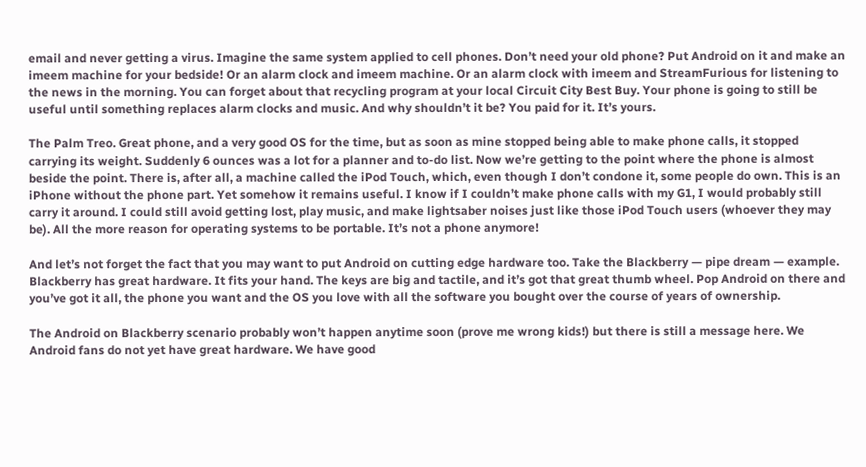email and never getting a virus. Imagine the same system applied to cell phones. Don’t need your old phone? Put Android on it and make an imeem machine for your bedside! Or an alarm clock and imeem machine. Or an alarm clock with imeem and StreamFurious for listening to the news in the morning. You can forget about that recycling program at your local Circuit City Best Buy. Your phone is going to still be useful until something replaces alarm clocks and music. And why shouldn’t it be? You paid for it. It’s yours.

The Palm Treo. Great phone, and a very good OS for the time, but as soon as mine stopped being able to make phone calls, it stopped carrying its weight. Suddenly 6 ounces was a lot for a planner and to-do list. Now we’re getting to the point where the phone is almost beside the point. There is, after all, a machine called the iPod Touch, which, even though I don’t condone it, some people do own. This is an iPhone without the phone part. Yet somehow it remains useful. I know if I couldn’t make phone calls with my G1, I would probably still carry it around. I could still avoid getting lost, play music, and make lightsaber noises just like those iPod Touch users (whoever they may be). All the more reason for operating systems to be portable. It’s not a phone anymore!

And let’s not forget the fact that you may want to put Android on cutting edge hardware too. Take the Blackberry — pipe dream — example. Blackberry has great hardware. It fits your hand. The keys are big and tactile, and it’s got that great thumb wheel. Pop Android on there and you’ve got it all, the phone you want and the OS you love with all the software you bought over the course of years of ownership.

The Android on Blackberry scenario probably won’t happen anytime soon (prove me wrong kids!) but there is still a message here. We Android fans do not yet have great hardware. We have good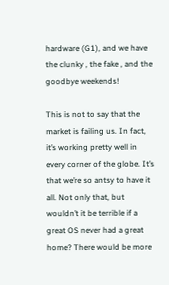hardware (G1), and we have the clunky , the fake , and the goodbye weekends!

This is not to say that the market is failing us. In fact, it’s working pretty well in every corner of the globe. It’s that we’re so antsy to have it all. Not only that, but wouldn’t it be terrible if a great OS never had a great home? There would be more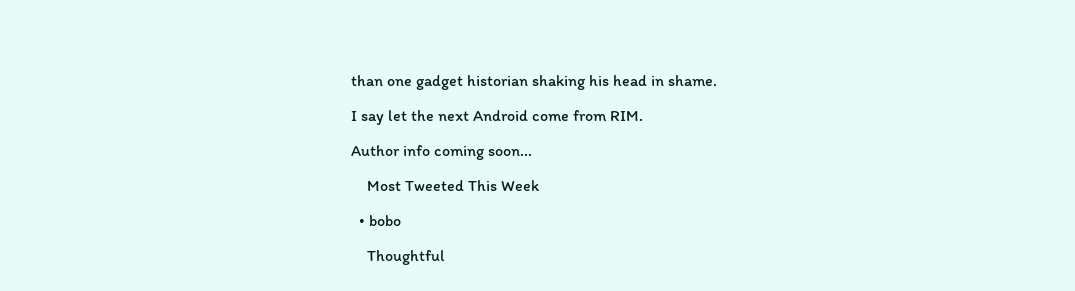than one gadget historian shaking his head in shame.

I say let the next Android come from RIM.

Author info coming soon...

    Most Tweeted This Week

  • bobo

    Thoughtful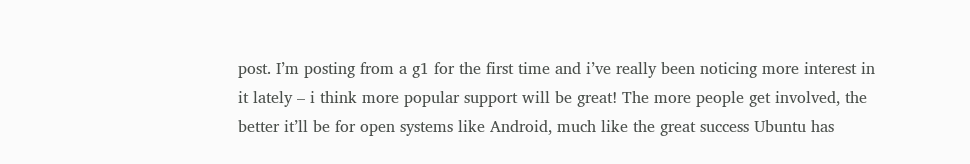post. I’m posting from a g1 for the first time and i’ve really been noticing more interest in it lately – i think more popular support will be great! The more people get involved, the better it’ll be for open systems like Android, much like the great success Ubuntu has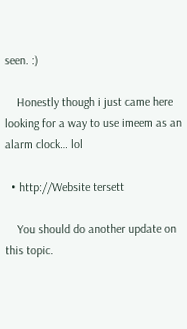seen. :)

    Honestly though i just came here looking for a way to use imeem as an alarm clock… lol

  • http://Website tersett

    You should do another update on this topic.